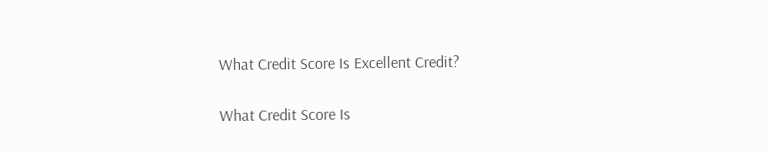What Credit Score Is Excellent Credit?

What Credit Score Is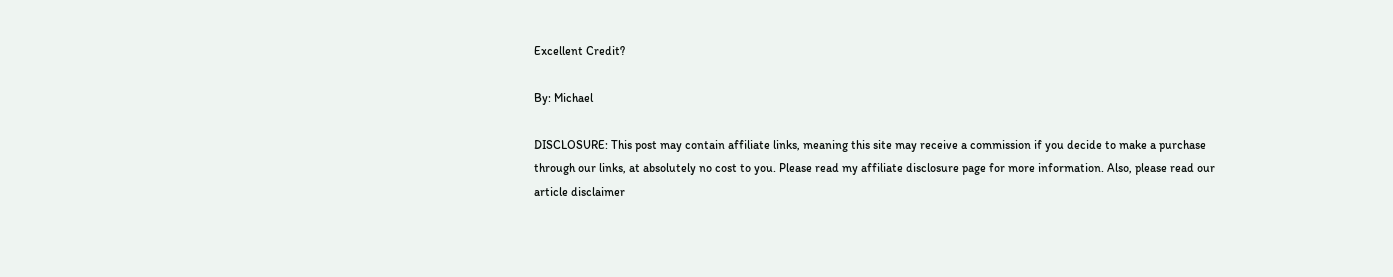Excellent Credit?

By: Michael

DISCLOSURE: This post may contain affiliate links, meaning this site may receive a commission if you decide to make a purchase through our links, at absolutely no cost to you. Please read my affiliate disclosure page for more information. Also, please read our article disclaimer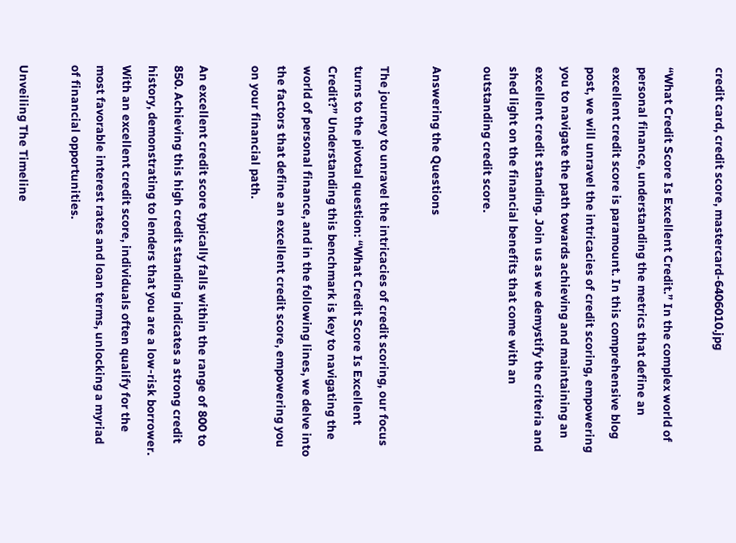credit card, credit score, mastercard-6406010.jpg

“What Credit Score Is Excellent Credit.” In the complex world of personal finance, understanding the metrics that define an excellent credit score is paramount. In this comprehensive blog post, we will unravel the intricacies of credit scoring, empowering you to navigate the path towards achieving and maintaining an excellent credit standing. Join us as we demystify the criteria and shed light on the financial benefits that come with an outstanding credit score.

Answering the Questions

The journey to unravel the intricacies of credit scoring, our focus turns to the pivotal question: “What Credit Score Is Excellent Credit?” Understanding this benchmark is key to navigating the world of personal finance, and in the following lines, we delve into the factors that define an excellent credit score, empowering you on your financial path.

An excellent credit score typically falls within the range of 800 to 850. Achieving this high credit standing indicates a strong credit history, demonstrating to lenders that you are a low-risk borrower. With an excellent credit score, individuals often qualify for the most favorable interest rates and loan terms, unlocking a myriad of financial opportunities.

Unveiling The Timeline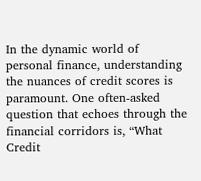In the dynamic world of personal finance, understanding the nuances of credit scores is paramount. One often-asked question that echoes through the financial corridors is, “What Credit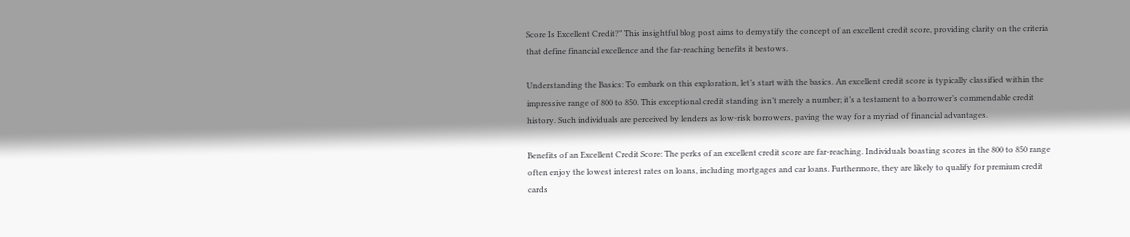Score Is Excellent Credit?” This insightful blog post aims to demystify the concept of an excellent credit score, providing clarity on the criteria that define financial excellence and the far-reaching benefits it bestows.

Understanding the Basics: To embark on this exploration, let’s start with the basics. An excellent credit score is typically classified within the impressive range of 800 to 850. This exceptional credit standing isn’t merely a number; it’s a testament to a borrower’s commendable credit history. Such individuals are perceived by lenders as low-risk borrowers, paving the way for a myriad of financial advantages.

Benefits of an Excellent Credit Score: The perks of an excellent credit score are far-reaching. Individuals boasting scores in the 800 to 850 range often enjoy the lowest interest rates on loans, including mortgages and car loans. Furthermore, they are likely to qualify for premium credit cards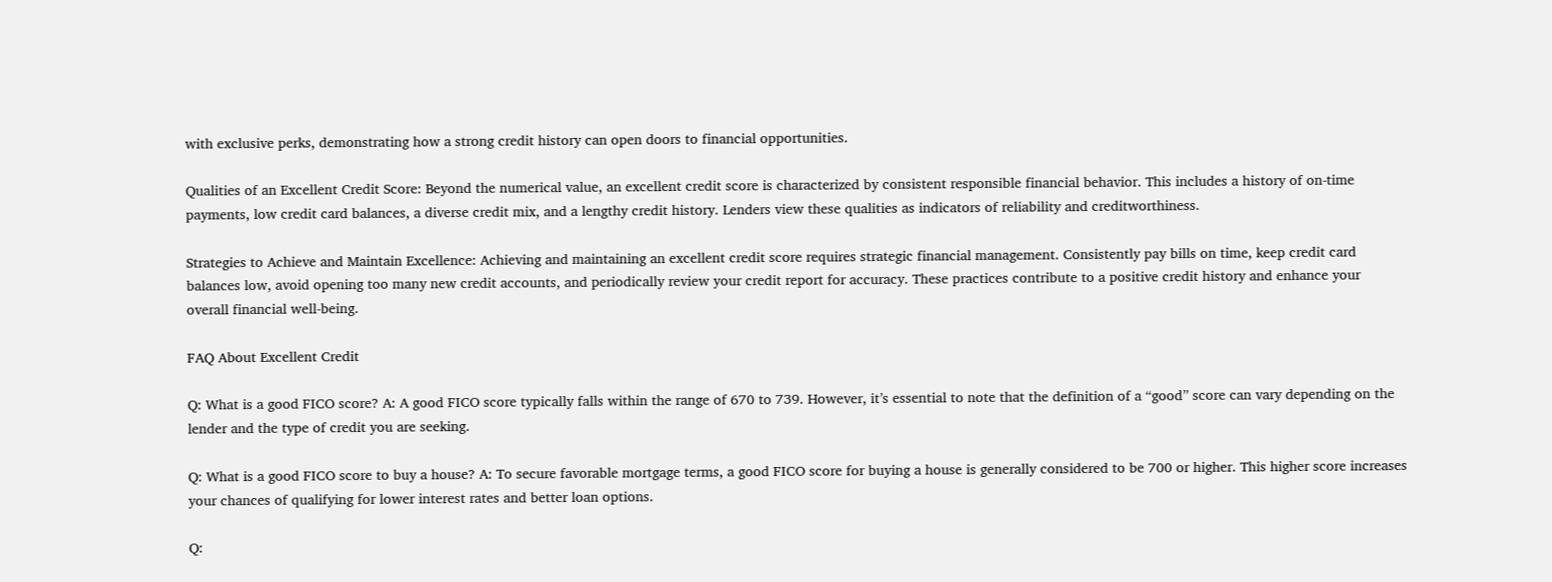with exclusive perks, demonstrating how a strong credit history can open doors to financial opportunities.

Qualities of an Excellent Credit Score: Beyond the numerical value, an excellent credit score is characterized by consistent responsible financial behavior. This includes a history of on-time payments, low credit card balances, a diverse credit mix, and a lengthy credit history. Lenders view these qualities as indicators of reliability and creditworthiness.

Strategies to Achieve and Maintain Excellence: Achieving and maintaining an excellent credit score requires strategic financial management. Consistently pay bills on time, keep credit card balances low, avoid opening too many new credit accounts, and periodically review your credit report for accuracy. These practices contribute to a positive credit history and enhance your overall financial well-being.

FAQ About Excellent Credit

Q: What is a good FICO score? A: A good FICO score typically falls within the range of 670 to 739. However, it’s essential to note that the definition of a “good” score can vary depending on the lender and the type of credit you are seeking.

Q: What is a good FICO score to buy a house? A: To secure favorable mortgage terms, a good FICO score for buying a house is generally considered to be 700 or higher. This higher score increases your chances of qualifying for lower interest rates and better loan options.

Q: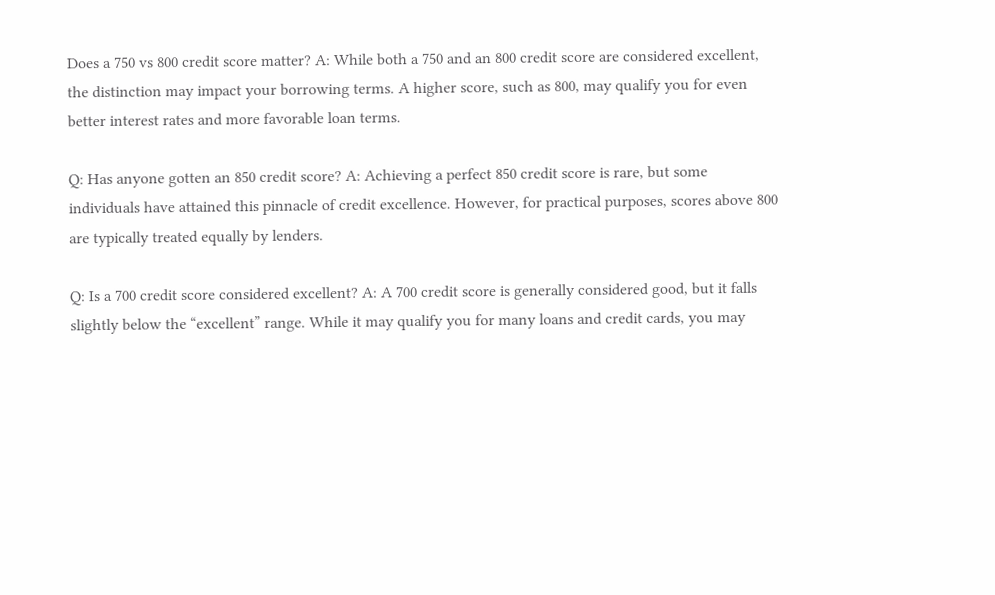Does a 750 vs 800 credit score matter? A: While both a 750 and an 800 credit score are considered excellent, the distinction may impact your borrowing terms. A higher score, such as 800, may qualify you for even better interest rates and more favorable loan terms.

Q: Has anyone gotten an 850 credit score? A: Achieving a perfect 850 credit score is rare, but some individuals have attained this pinnacle of credit excellence. However, for practical purposes, scores above 800 are typically treated equally by lenders.

Q: Is a 700 credit score considered excellent? A: A 700 credit score is generally considered good, but it falls slightly below the “excellent” range. While it may qualify you for many loans and credit cards, you may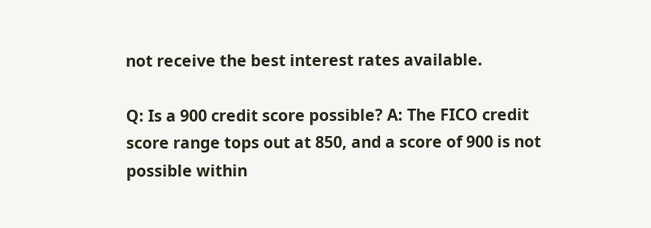not receive the best interest rates available.

Q: Is a 900 credit score possible? A: The FICO credit score range tops out at 850, and a score of 900 is not possible within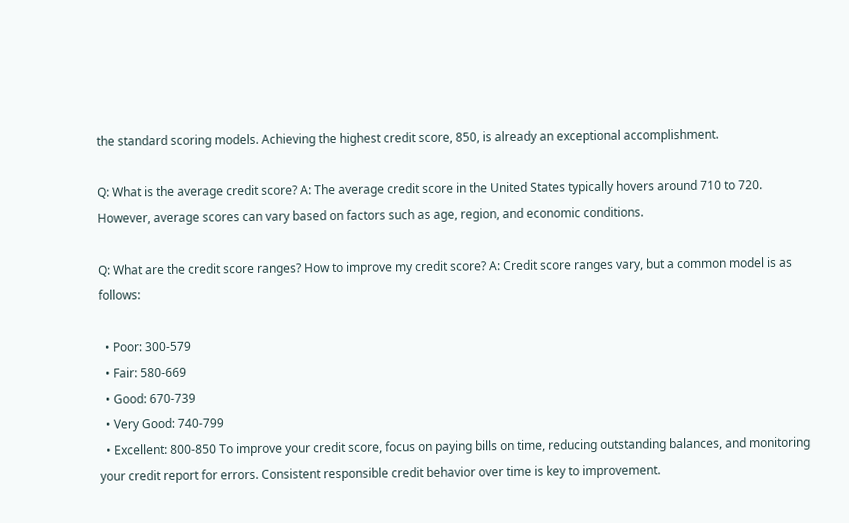the standard scoring models. Achieving the highest credit score, 850, is already an exceptional accomplishment.

Q: What is the average credit score? A: The average credit score in the United States typically hovers around 710 to 720. However, average scores can vary based on factors such as age, region, and economic conditions.

Q: What are the credit score ranges? How to improve my credit score? A: Credit score ranges vary, but a common model is as follows:

  • Poor: 300-579
  • Fair: 580-669
  • Good: 670-739
  • Very Good: 740-799
  • Excellent: 800-850 To improve your credit score, focus on paying bills on time, reducing outstanding balances, and monitoring your credit report for errors. Consistent responsible credit behavior over time is key to improvement.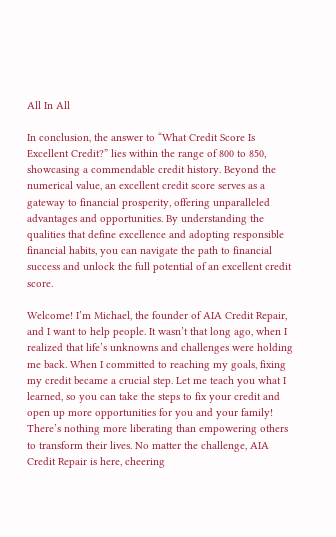All In All

In conclusion, the answer to “What Credit Score Is Excellent Credit?” lies within the range of 800 to 850, showcasing a commendable credit history. Beyond the numerical value, an excellent credit score serves as a gateway to financial prosperity, offering unparalleled advantages and opportunities. By understanding the qualities that define excellence and adopting responsible financial habits, you can navigate the path to financial success and unlock the full potential of an excellent credit score.

Welcome! I’m Michael, the founder of AIA Credit Repair, and I want to help people. It wasn’t that long ago, when I realized that life’s unknowns and challenges were holding me back. When I committed to reaching my goals, fixing my credit became a crucial step. Let me teach you what I learned, so you can take the steps to fix your credit and open up more opportunities for you and your family! There’s nothing more liberating than empowering others to transform their lives. No matter the challenge, AIA Credit Repair is here, cheering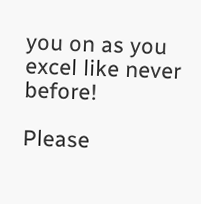you on as you excel like never before!

Please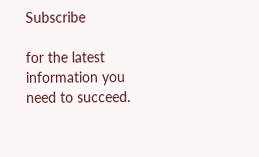Subscribe

for the latest information you need to succeed.